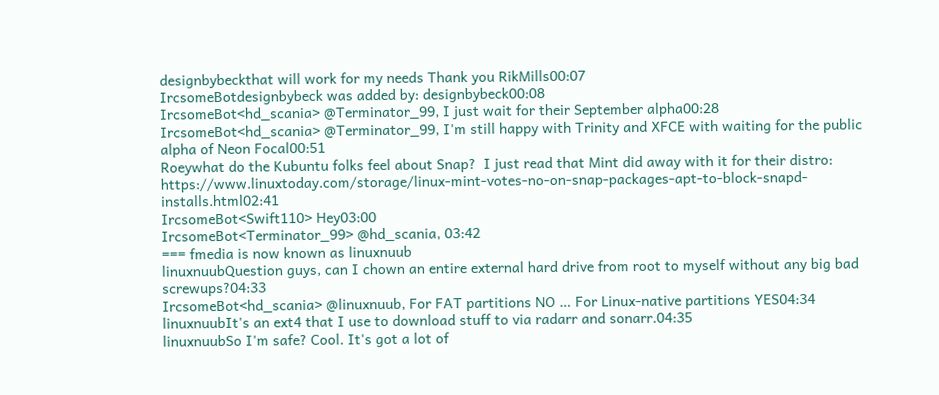designbybeckthat will work for my needs Thank you RikMills00:07
IrcsomeBotdesignbybeck was added by: designbybeck00:08
IrcsomeBot<hd_scania> @Terminator_99, I just wait for their September alpha00:28
IrcsomeBot<hd_scania> @Terminator_99, I'm still happy with Trinity and XFCE with waiting for the public alpha of Neon Focal00:51
Roeywhat do the Kubuntu folks feel about Snap?  I just read that Mint did away with it for their distro: https://www.linuxtoday.com/storage/linux-mint-votes-no-on-snap-packages-apt-to-block-snapd-installs.html02:41
IrcsomeBot<Swift110> Hey03:00
IrcsomeBot<Terminator_99> @hd_scania, 03:42
=== fmedia is now known as linuxnuub
linuxnuubQuestion guys, can I chown an entire external hard drive from root to myself without any big bad screwups?04:33
IrcsomeBot<hd_scania> @linuxnuub, For FAT partitions NO … For Linux-native partitions YES04:34
linuxnuubIt's an ext4 that I use to download stuff to via radarr and sonarr.04:35
linuxnuubSo I'm safe? Cool. It's got a lot of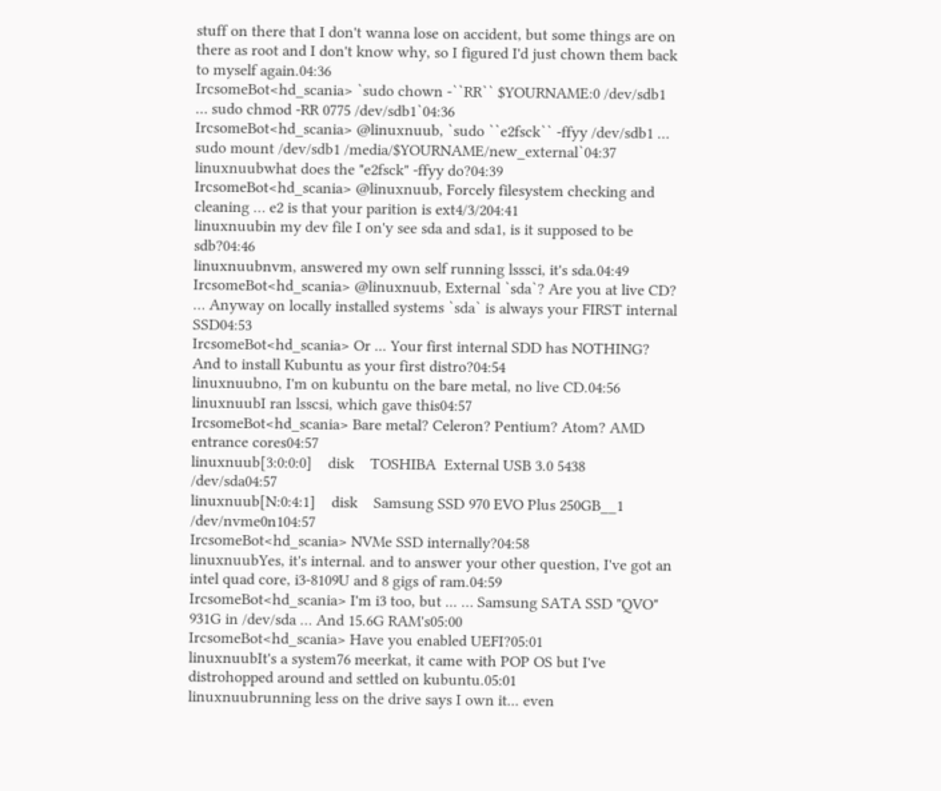stuff on there that I don't wanna lose on accident, but some things are on there as root and I don't know why, so I figured I'd just chown them back to myself again.04:36
IrcsomeBot<hd_scania> `sudo chown -``RR`` $YOURNAME:0 /dev/sdb1 … sudo chmod -RR 0775 /dev/sdb1`04:36
IrcsomeBot<hd_scania> @linuxnuub, `sudo ``e2fsck`` -ffyy /dev/sdb1 … sudo mount /dev/sdb1 /media/$YOURNAME/new_external`04:37
linuxnuubwhat does the "e2fsck" -ffyy do?04:39
IrcsomeBot<hd_scania> @linuxnuub, Forcely filesystem checking and cleaning … e2 is that your parition is ext4/3/204:41
linuxnuubin my dev file I on'y see sda and sda1, is it supposed to be sdb?04:46
linuxnuubnvm, answered my own self running lsssci, it's sda.04:49
IrcsomeBot<hd_scania> @linuxnuub, External `sda`? Are you at live CD? … Anyway on locally installed systems `sda` is always your FIRST internal SSD04:53
IrcsomeBot<hd_scania> Or ... Your first internal SDD has NOTHING? And to install Kubuntu as your first distro?04:54
linuxnuubno, I'm on kubuntu on the bare metal, no live CD.04:56
linuxnuubI ran lsscsi, which gave this04:57
IrcsomeBot<hd_scania> Bare metal? Celeron? Pentium? Atom? AMD entrance cores04:57
linuxnuub[3:0:0:0]    disk    TOSHIBA  External USB 3.0 5438  /dev/sda04:57
linuxnuub[N:0:4:1]    disk    Samsung SSD 970 EVO Plus 250GB__1          /dev/nvme0n104:57
IrcsomeBot<hd_scania> NVMe SSD internally?04:58
linuxnuubYes, it's internal. and to answer your other question, I've got an intel quad core, i3-8109U and 8 gigs of ram.04:59
IrcsomeBot<hd_scania> I'm i3 too, but ... … Samsung SATA SSD "QVO" 931G in /dev/sda … And 15.6G RAM's05:00
IrcsomeBot<hd_scania> Have you enabled UEFI?05:01
linuxnuubIt's a system76 meerkat, it came with POP OS but I've distrohopped around and settled on kubuntu.05:01
linuxnuubrunning less on the drive says I own it... even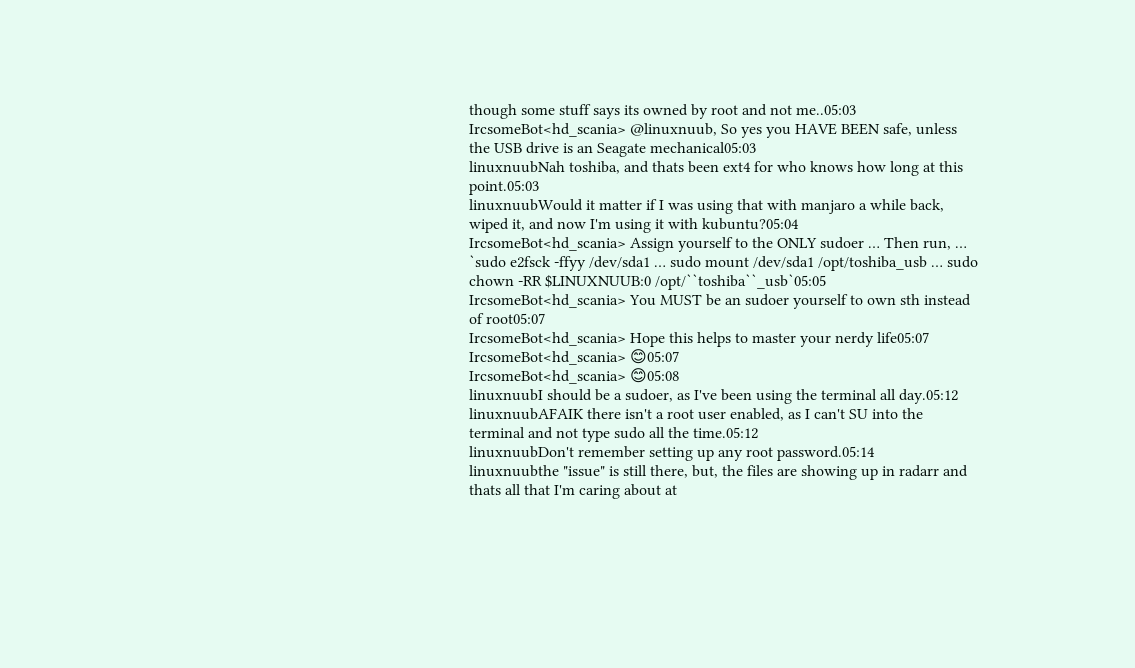though some stuff says its owned by root and not me..05:03
IrcsomeBot<hd_scania> @linuxnuub, So yes you HAVE BEEN safe, unless the USB drive is an Seagate mechanical05:03
linuxnuubNah toshiba, and thats been ext4 for who knows how long at this point.05:03
linuxnuubWould it matter if I was using that with manjaro a while back, wiped it, and now I'm using it with kubuntu?05:04
IrcsomeBot<hd_scania> Assign yourself to the ONLY sudoer … Then run, … `sudo e2fsck -ffyy /dev/sda1 … sudo mount /dev/sda1 /opt/toshiba_usb … sudo chown -RR $LINUXNUUB:0 /opt/``toshiba``_usb`05:05
IrcsomeBot<hd_scania> You MUST be an sudoer yourself to own sth instead of root05:07
IrcsomeBot<hd_scania> Hope this helps to master your nerdy life05:07
IrcsomeBot<hd_scania> 😊05:07
IrcsomeBot<hd_scania> 😊05:08
linuxnuubI should be a sudoer, as I've been using the terminal all day.05:12
linuxnuubAFAIK there isn't a root user enabled, as I can't SU into the terminal and not type sudo all the time.05:12
linuxnuubDon't remember setting up any root password.05:14
linuxnuubthe "issue" is still there, but, the files are showing up in radarr and thats all that I'm caring about at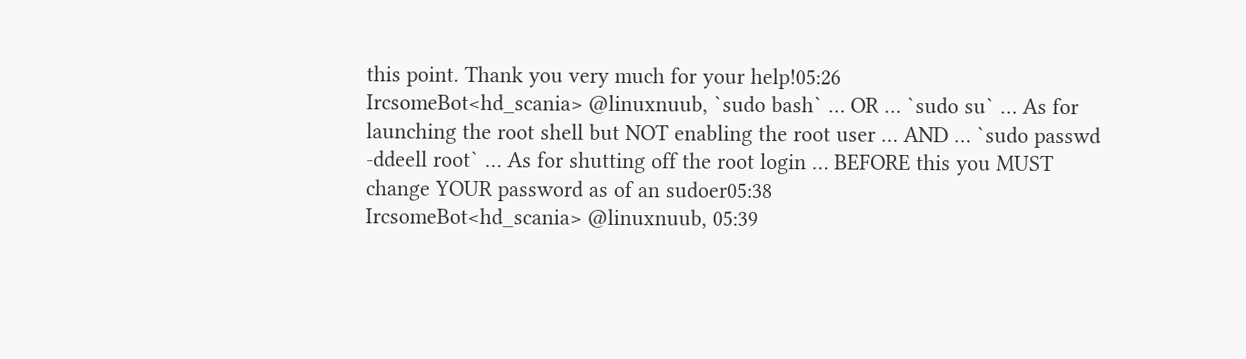this point. Thank you very much for your help!05:26
IrcsomeBot<hd_scania> @linuxnuub, `sudo bash` … OR … `sudo su` … As for launching the root shell but NOT enabling the root user … AND … `sudo passwd -ddeell root` … As for shutting off the root login … BEFORE this you MUST change YOUR password as of an sudoer05:38
IrcsomeBot<hd_scania> @linuxnuub, 05:39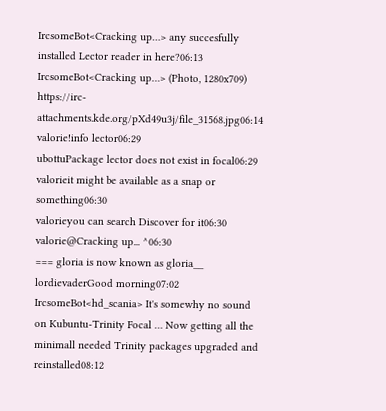IrcsomeBot<Cracking up…> any succesfully installed Lector reader in here?06:13
IrcsomeBot<Cracking up…> (Photo, 1280x709) https://irc-attachments.kde.org/pXd49u3j/file_31568.jpg06:14
valorie!info lector06:29
ubottuPackage lector does not exist in focal06:29
valorieit might be available as a snap or something06:30
valorieyou can search Discover for it06:30
valorie@Cracking up... ^06:30
=== gloria is now known as gloria__
lordievaderGood morning07:02
IrcsomeBot<hd_scania> It's somewhy no sound on Kubuntu-Trinity Focal … Now getting all the minimall needed Trinity packages upgraded and reinstalled08:12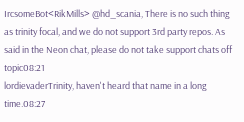IrcsomeBot<RikMills> @hd_scania, There is no such thing as trinity focal, and we do not support 3rd party repos. As said in the Neon chat, please do not take support chats off topic08:21
lordievaderTrinity, haven't heard that name in a long time.08:27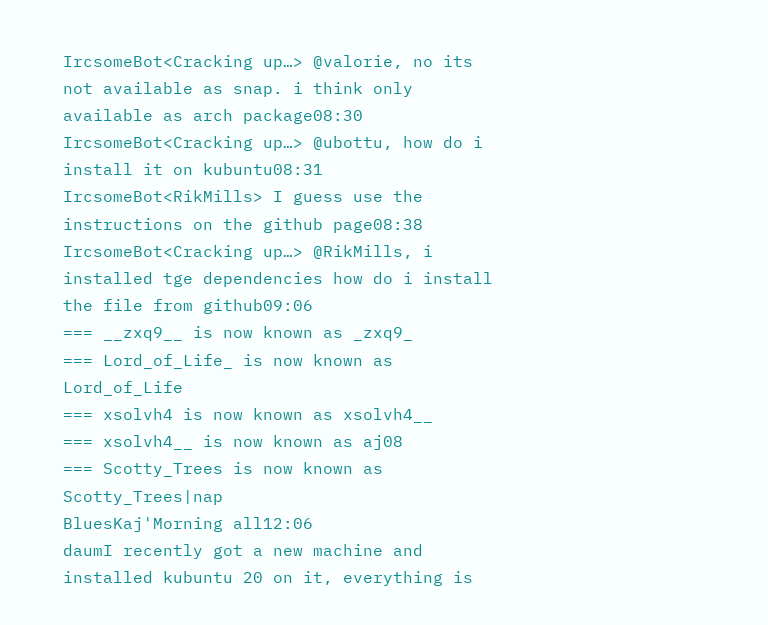IrcsomeBot<Cracking up…> @valorie, no its not available as snap. i think only available as arch package08:30
IrcsomeBot<Cracking up…> @ubottu, how do i install it on kubuntu08:31
IrcsomeBot<RikMills> I guess use the instructions on the github page08:38
IrcsomeBot<Cracking up…> @RikMills, i installed tge dependencies how do i install the file from github09:06
=== __zxq9__ is now known as _zxq9_
=== Lord_of_Life_ is now known as Lord_of_Life
=== xsolvh4 is now known as xsolvh4__
=== xsolvh4__ is now known as aj08
=== Scotty_Trees is now known as Scotty_Trees|nap
BluesKaj'Morning all12:06
daumI recently got a new machine and installed kubuntu 20 on it, everything is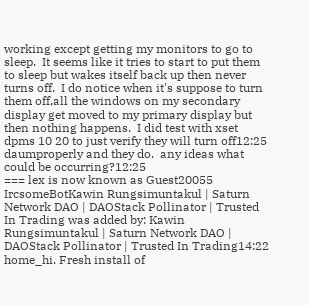working except getting my monitors to go to sleep.  It seems like it tries to start to put them to sleep but wakes itself back up then never turns off.  I do notice when it's suppose to turn them off,all the windows on my secondary display get moved to my primary display but then nothing happens.  I did test with xset dpms 10 20 to just verify they will turn off12:25
daumproperly and they do.  any ideas what could be occurring?12:25
=== lex is now known as Guest20055
IrcsomeBotKawin Rungsimuntakul | Saturn Network DAO | DAOStack Pollinator | Trusted In Trading was added by: Kawin Rungsimuntakul | Saturn Network DAO | DAOStack Pollinator | Trusted In Trading14:22
home_hi. Fresh install of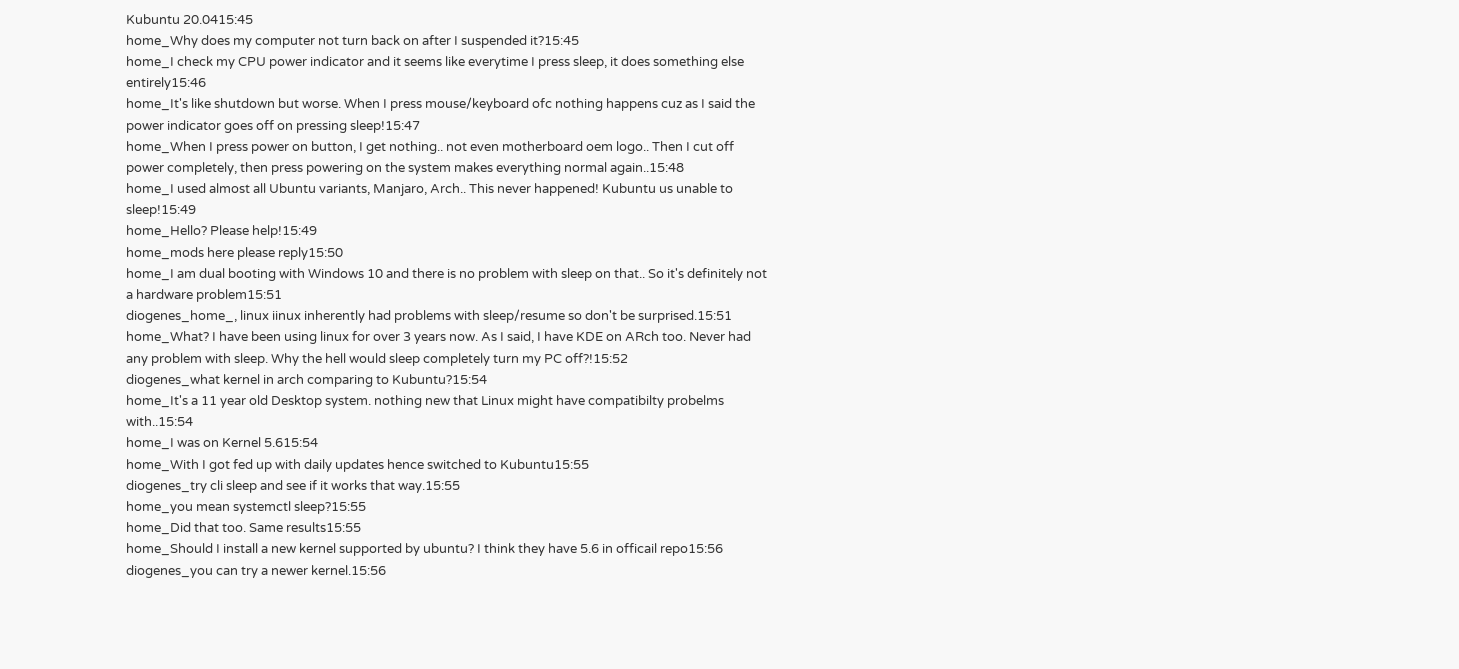Kubuntu 20.0415:45
home_Why does my computer not turn back on after I suspended it?15:45
home_I check my CPU power indicator and it seems like everytime I press sleep, it does something else entirely15:46
home_It's like shutdown but worse. When I press mouse/keyboard ofc nothing happens cuz as I said the power indicator goes off on pressing sleep!15:47
home_When I press power on button, I get nothing.. not even motherboard oem logo.. Then I cut off power completely, then press powering on the system makes everything normal again..15:48
home_I used almost all Ubuntu variants, Manjaro, Arch.. This never happened! Kubuntu us unable to sleep!15:49
home_Hello? Please help!15:49
home_mods here please reply15:50
home_I am dual booting with Windows 10 and there is no problem with sleep on that.. So it's definitely not a hardware problem15:51
diogenes_home_, linux iinux inherently had problems with sleep/resume so don't be surprised.15:51
home_What? I have been using linux for over 3 years now. As I said, I have KDE on ARch too. Never had any problem with sleep. Why the hell would sleep completely turn my PC off?!15:52
diogenes_what kernel in arch comparing to Kubuntu?15:54
home_It's a 11 year old Desktop system. nothing new that Linux might have compatibilty probelms with..15:54
home_I was on Kernel 5.615:54
home_With I got fed up with daily updates hence switched to Kubuntu15:55
diogenes_try cli sleep and see if it works that way.15:55
home_you mean systemctl sleep?15:55
home_Did that too. Same results15:55
home_Should I install a new kernel supported by ubuntu? I think they have 5.6 in officail repo15:56
diogenes_you can try a newer kernel.15:56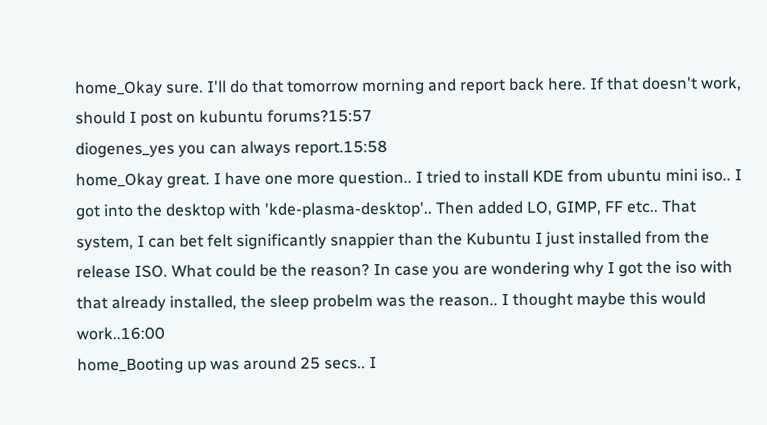home_Okay sure. I'll do that tomorrow morning and report back here. If that doesn't work, should I post on kubuntu forums?15:57
diogenes_yes you can always report.15:58
home_Okay great. I have one more question.. I tried to install KDE from ubuntu mini iso.. I got into the desktop with 'kde-plasma-desktop'.. Then added LO, GIMP, FF etc.. That system, I can bet felt significantly snappier than the Kubuntu I just installed from the release ISO. What could be the reason? In case you are wondering why I got the iso with that already installed, the sleep probelm was the reason.. I thought maybe this would work..16:00
home_Booting up was around 25 secs.. I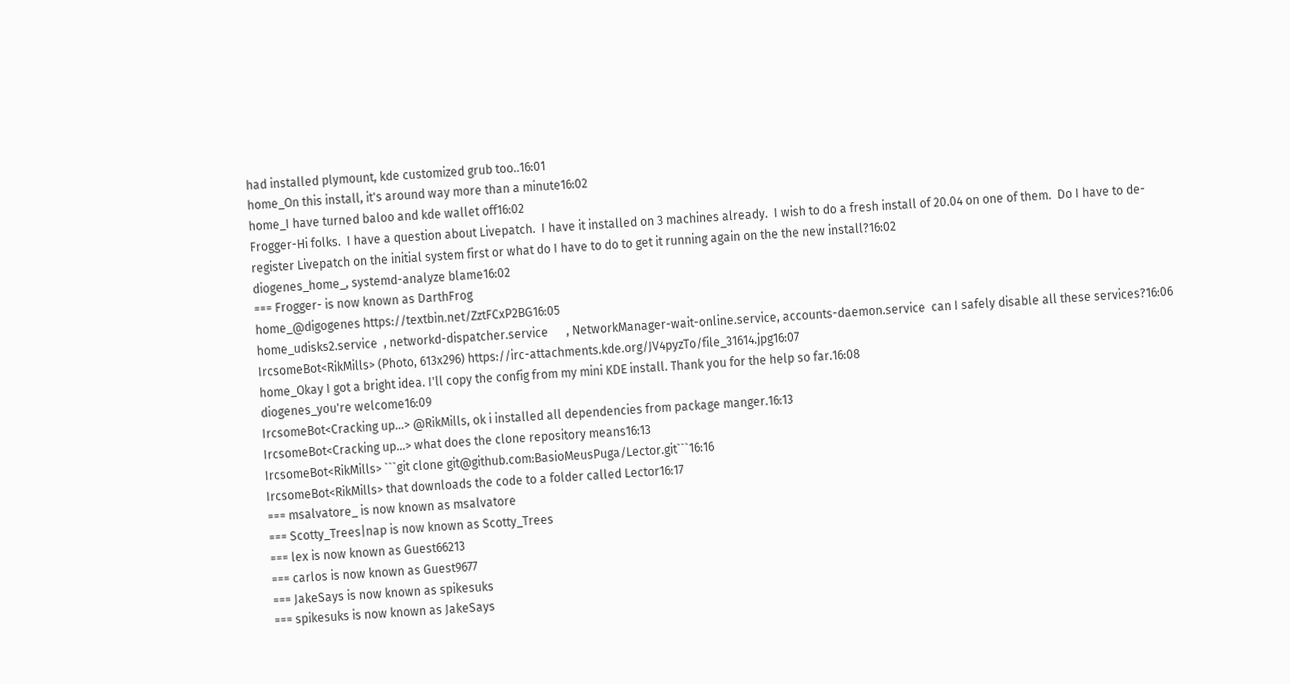had installed plymount, kde customized grub too..16:01
home_On this install, it's around way more than a minute16:02
home_I have turned baloo and kde wallet off16:02
Frogger-Hi folks.  I have a question about Livepatch.  I have it installed on 3 machines already.  I wish to do a fresh install of 20.04 on one of them.  Do I have to de-register Livepatch on the initial system first or what do I have to do to get it running again on the the new install?16:02
diogenes_home_, systemd-analyze blame16:02
=== Frogger- is now known as DarthFrog
home_@digogenes https://textbin.net/ZztFCxP2BG16:05
home_udisks2.service  , networkd-dispatcher.service      , NetworkManager-wait-online.service, accounts-daemon.service  can I safely disable all these services?16:06
IrcsomeBot<RikMills> (Photo, 613x296) https://irc-attachments.kde.org/JV4pyzTo/file_31614.jpg16:07
home_Okay I got a bright idea. I'll copy the config from my mini KDE install. Thank you for the help so far.16:08
diogenes_you're welcome16:09
IrcsomeBot<Cracking up…> @RikMills, ok i installed all dependencies from package manger.16:13
IrcsomeBot<Cracking up…> what does the clone repository means16:13
IrcsomeBot<RikMills> ```git clone git@github.com:BasioMeusPuga/Lector.git```16:16
IrcsomeBot<RikMills> that downloads the code to a folder called Lector16:17
=== msalvatore_ is now known as msalvatore
=== Scotty_Trees|nap is now known as Scotty_Trees
=== lex is now known as Guest66213
=== carlos is now known as Guest9677
=== JakeSays is now known as spikesuks
=== spikesuks is now known as JakeSays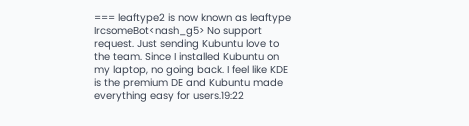=== leaftype2 is now known as leaftype
IrcsomeBot<nash_g5> No support request. Just sending Kubuntu love to the team. Since I installed Kubuntu on my laptop, no going back. I feel like KDE is the premium DE and Kubuntu made everything easy for users.19:22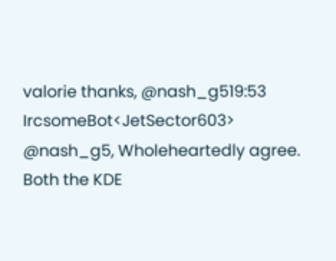valorie thanks, @nash_g519:53
IrcsomeBot<JetSector603> @nash_g5, Wholeheartedly agree. Both the KDE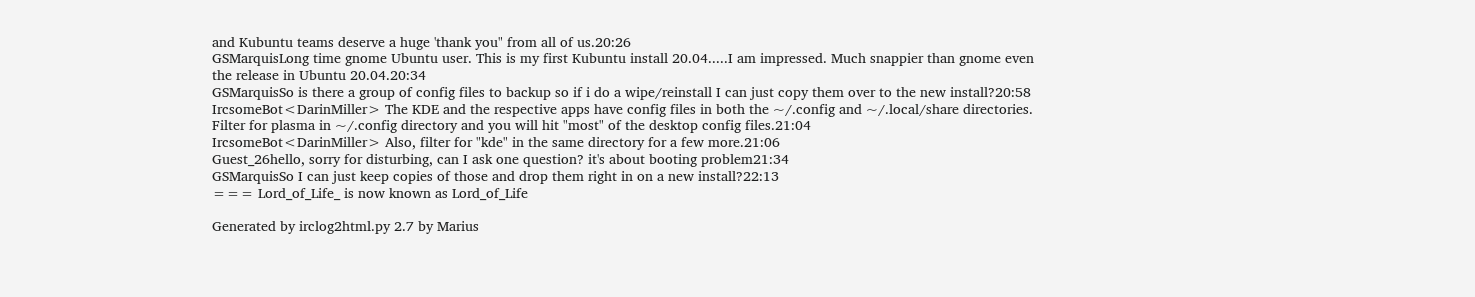and Kubuntu teams deserve a huge 'thank you" from all of us.20:26
GSMarquisLong time gnome Ubuntu user. This is my first Kubuntu install 20.04.....I am impressed. Much snappier than gnome even the release in Ubuntu 20.04.20:34
GSMarquisSo is there a group of config files to backup so if i do a wipe/reinstall I can just copy them over to the new install?20:58
IrcsomeBot<DarinMiller> The KDE and the respective apps have config files in both the ~/.config and ~/.local/share directories.  Filter for plasma in ~/.config directory and you will hit "most" of the desktop config files.21:04
IrcsomeBot<DarinMiller> Also, filter for "kde" in the same directory for a few more.21:06
Guest_26hello, sorry for disturbing, can I ask one question? it's about booting problem21:34
GSMarquisSo I can just keep copies of those and drop them right in on a new install?22:13
=== Lord_of_Life_ is now known as Lord_of_Life

Generated by irclog2html.py 2.7 by Marius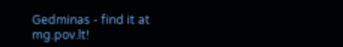Gedminas - find it at mg.pov.lt!